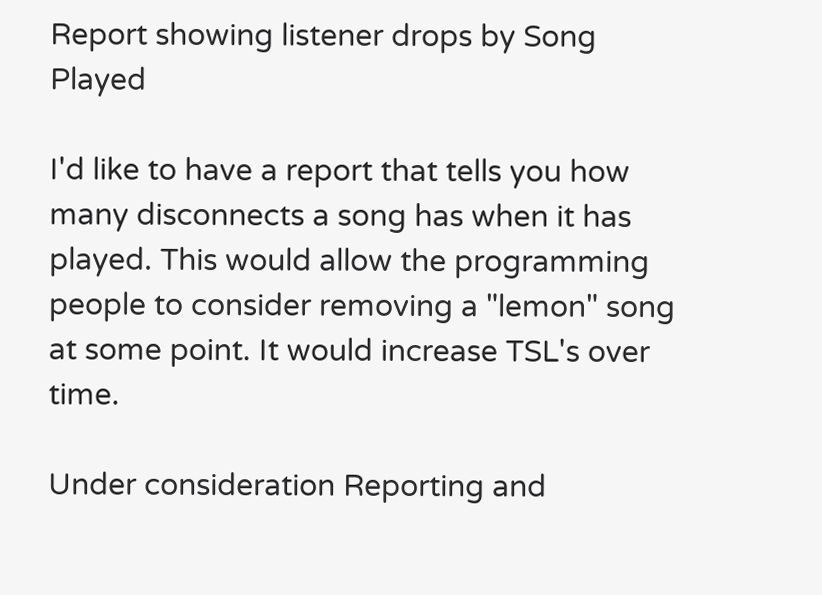Report showing listener drops by Song Played

I'd like to have a report that tells you how many disconnects a song has when it has played. This would allow the programming people to consider removing a "lemon" song at some point. It would increase TSL's over time.

Under consideration Reporting and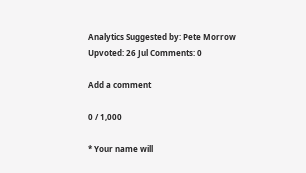Analytics Suggested by: Pete Morrow Upvoted: 26 Jul Comments: 0

Add a comment

0 / 1,000

* Your name will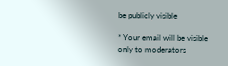be publicly visible

* Your email will be visible only to moderators